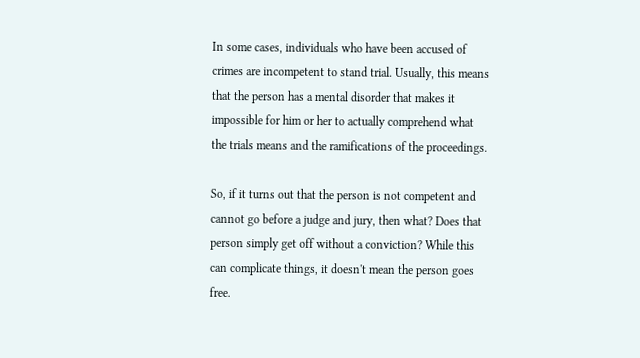In some cases, individuals who have been accused of crimes are incompetent to stand trial. Usually, this means that the person has a mental disorder that makes it impossible for him or her to actually comprehend what the trials means and the ramifications of the proceedings.

So, if it turns out that the person is not competent and cannot go before a judge and jury, then what? Does that person simply get off without a conviction? While this can complicate things, it doesn't mean the person goes free.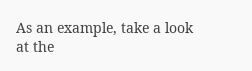As an example, take a look at the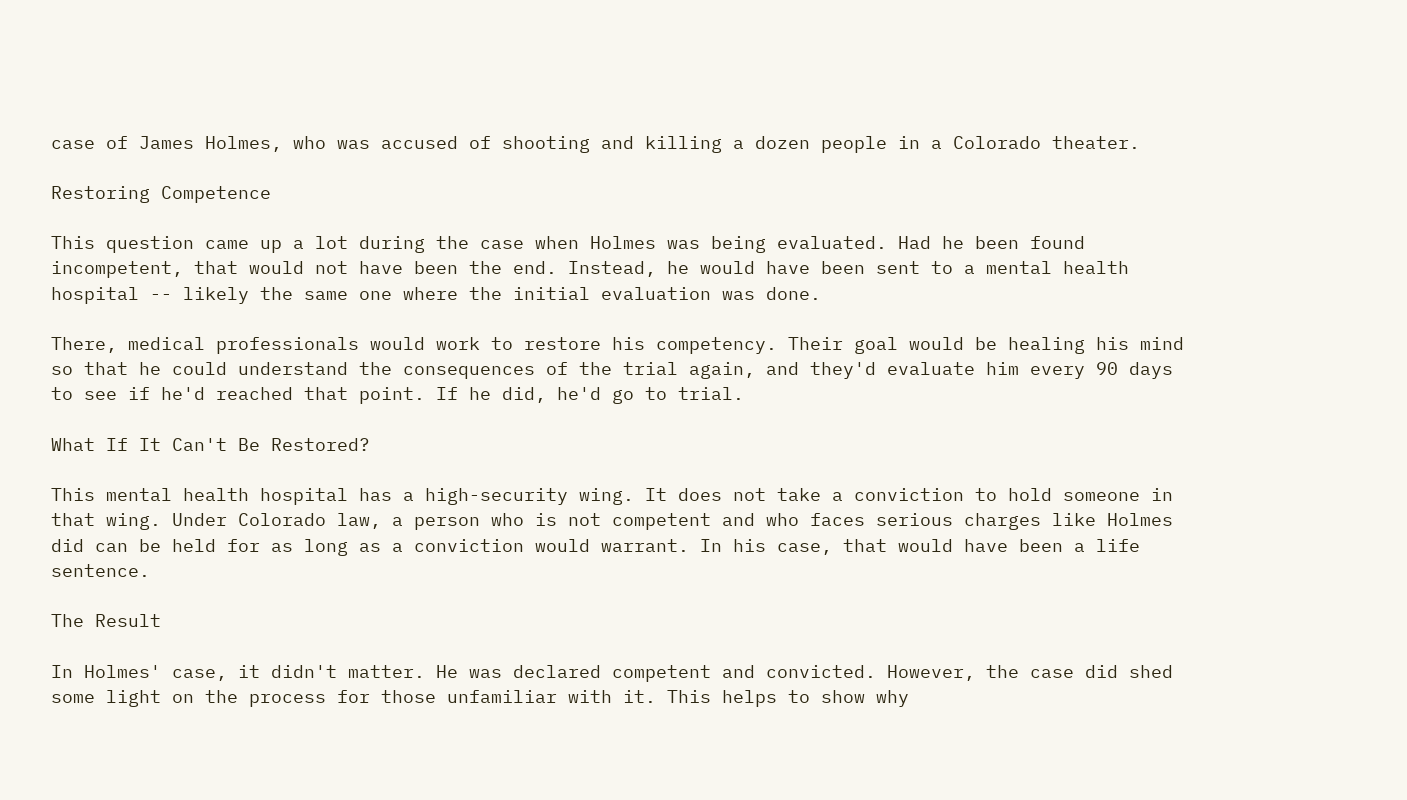case of James Holmes, who was accused of shooting and killing a dozen people in a Colorado theater.

Restoring Competence

This question came up a lot during the case when Holmes was being evaluated. Had he been found incompetent, that would not have been the end. Instead, he would have been sent to a mental health hospital -- likely the same one where the initial evaluation was done.

There, medical professionals would work to restore his competency. Their goal would be healing his mind so that he could understand the consequences of the trial again, and they'd evaluate him every 90 days to see if he'd reached that point. If he did, he'd go to trial.

What If It Can't Be Restored?

This mental health hospital has a high-security wing. It does not take a conviction to hold someone in that wing. Under Colorado law, a person who is not competent and who faces serious charges like Holmes did can be held for as long as a conviction would warrant. In his case, that would have been a life sentence.

The Result

In Holmes' case, it didn't matter. He was declared competent and convicted. However, the case did shed some light on the process for those unfamiliar with it. This helps to show why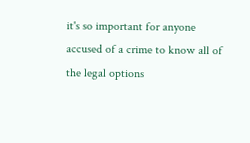it's so important for anyone accused of a crime to know all of the legal options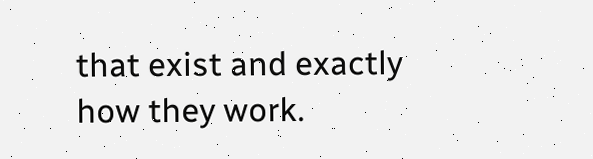that exist and exactly how they work.